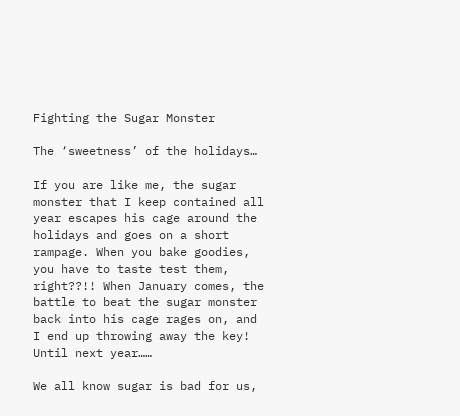Fighting the Sugar Monster

The ‘sweetness’ of the holidays…

If you are like me, the sugar monster that I keep contained all year escapes his cage around the holidays and goes on a short rampage. When you bake goodies, you have to taste test them, right??!! When January comes, the battle to beat the sugar monster back into his cage rages on, and I end up throwing away the key! Until next year……

We all know sugar is bad for us,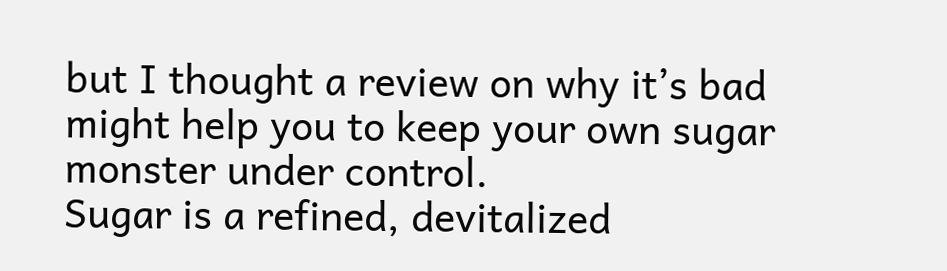but I thought a review on why it’s bad might help you to keep your own sugar monster under control.
Sugar is a refined, devitalized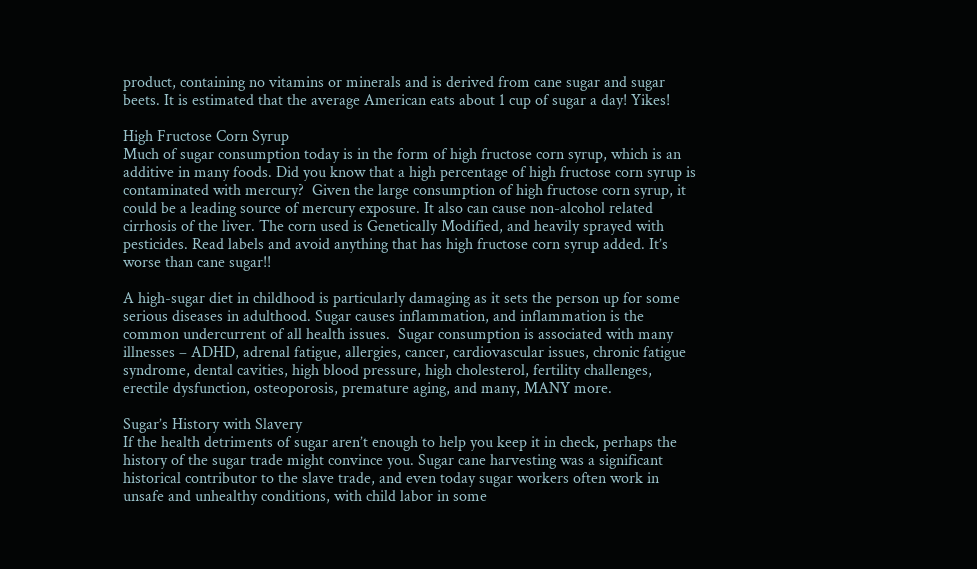product, containing no vitamins or minerals and is derived from cane sugar and sugar beets. It is estimated that the average American eats about 1 cup of sugar a day! Yikes!

High Fructose Corn Syrup
Much of sugar consumption today is in the form of high fructose corn syrup, which is an additive in many foods. Did you know that a high percentage of high fructose corn syrup is contaminated with mercury?  Given the large consumption of high fructose corn syrup, it could be a leading source of mercury exposure. It also can cause non-alcohol related cirrhosis of the liver. The corn used is Genetically Modified, and heavily sprayed with pesticides. Read labels and avoid anything that has high fructose corn syrup added. It’s worse than cane sugar!!

A high-sugar diet in childhood is particularly damaging as it sets the person up for some serious diseases in adulthood. Sugar causes inflammation, and inflammation is the common undercurrent of all health issues.  Sugar consumption is associated with many illnesses – ADHD, adrenal fatigue, allergies, cancer, cardiovascular issues, chronic fatigue syndrome, dental cavities, high blood pressure, high cholesterol, fertility challenges, erectile dysfunction, osteoporosis, premature aging, and many, MANY more.

Sugar’s History with Slavery
If the health detriments of sugar aren’t enough to help you keep it in check, perhaps the history of the sugar trade might convince you. Sugar cane harvesting was a significant historical contributor to the slave trade, and even today sugar workers often work in unsafe and unhealthy conditions, with child labor in some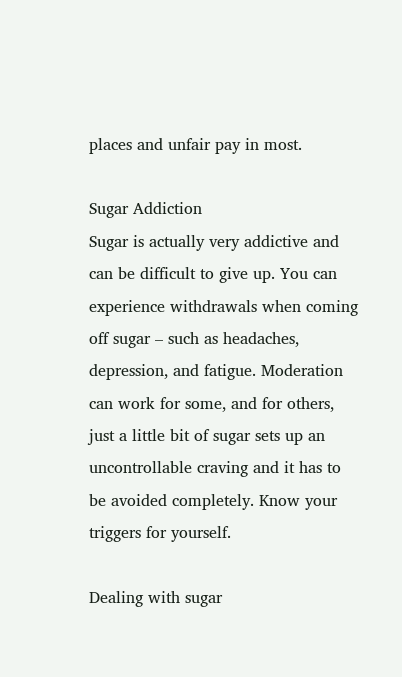places and unfair pay in most.

Sugar Addiction
Sugar is actually very addictive and can be difficult to give up. You can experience withdrawals when coming off sugar – such as headaches, depression, and fatigue. Moderation can work for some, and for others, just a little bit of sugar sets up an uncontrollable craving and it has to be avoided completely. Know your triggers for yourself.

Dealing with sugar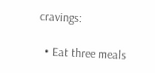cravings:

  • Eat three meals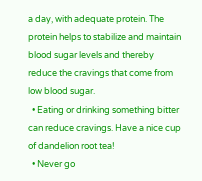a day, with adequate protein. The protein helps to stabilize and maintain blood sugar levels and thereby reduce the cravings that come from low blood sugar.
  • Eating or drinking something bitter can reduce cravings. Have a nice cup of dandelion root tea!
  • Never go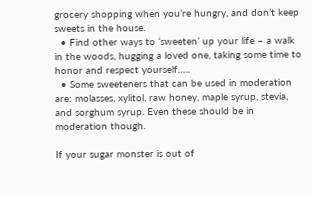grocery shopping when you’re hungry, and don’t keep sweets in the house.
  • Find other ways to ‘sweeten’ up your life – a walk in the woods, hugging a loved one, taking some time to honor and respect yourself…..
  • Some sweeteners that can be used in moderation are: molasses, xylitol, raw honey, maple syrup, stevia, and sorghum syrup. Even these should be in moderation though.

If your sugar monster is out of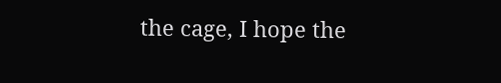the cage, I hope the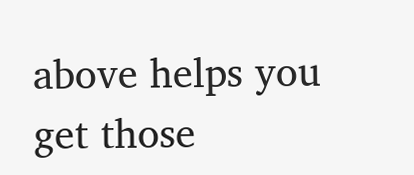above helps you get those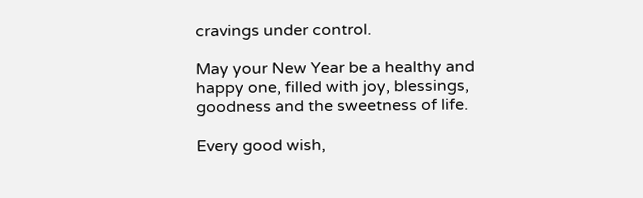cravings under control.

May your New Year be a healthy and happy one, filled with joy, blessings, goodness and the sweetness of life.

Every good wish,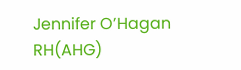Jennifer O’Hagan RH(AHG)